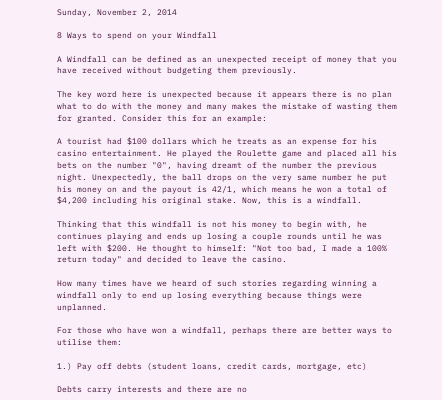Sunday, November 2, 2014

8 Ways to spend on your Windfall

A Windfall can be defined as an unexpected receipt of money that you have received without budgeting them previously.

The key word here is unexpected because it appears there is no plan what to do with the money and many makes the mistake of wasting them for granted. Consider this for an example:

A tourist had $100 dollars which he treats as an expense for his casino entertainment. He played the Roulette game and placed all his bets on the number "0", having dreamt of the number the previous night. Unexpectedly, the ball drops on the very same number he put his money on and the payout is 42/1, which means he won a total of $4,200 including his original stake. Now, this is a windfall.

Thinking that this windfall is not his money to begin with, he continues playing and ends up losing a couple rounds until he was left with $200. He thought to himself: "Not too bad, I made a 100% return today" and decided to leave the casino.

How many times have we heard of such stories regarding winning a windfall only to end up losing everything because things were unplanned.

For those who have won a windfall, perhaps there are better ways to utilise them:

1.) Pay off debts (student loans, credit cards, mortgage, etc)

Debts carry interests and there are no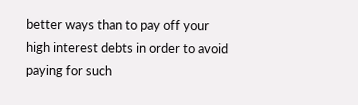better ways than to pay off your high interest debts in order to avoid paying for such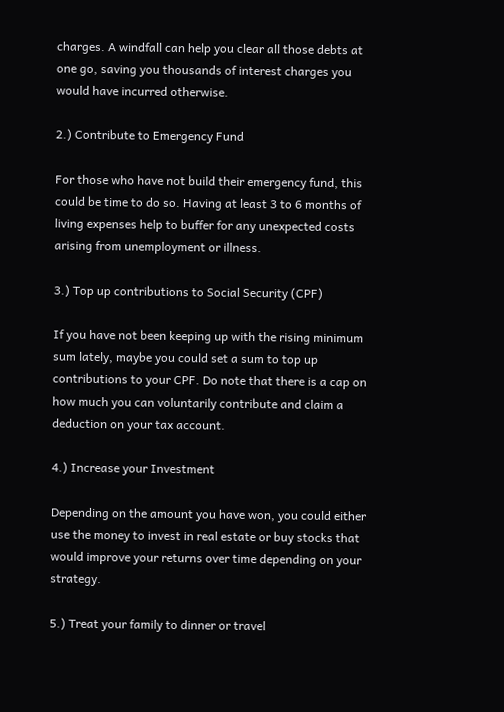charges. A windfall can help you clear all those debts at one go, saving you thousands of interest charges you would have incurred otherwise.

2.) Contribute to Emergency Fund

For those who have not build their emergency fund, this could be time to do so. Having at least 3 to 6 months of living expenses help to buffer for any unexpected costs arising from unemployment or illness.

3.) Top up contributions to Social Security (CPF)

If you have not been keeping up with the rising minimum sum lately, maybe you could set a sum to top up contributions to your CPF. Do note that there is a cap on how much you can voluntarily contribute and claim a deduction on your tax account.

4.) Increase your Investment

Depending on the amount you have won, you could either use the money to invest in real estate or buy stocks that would improve your returns over time depending on your strategy.

5.) Treat your family to dinner or travel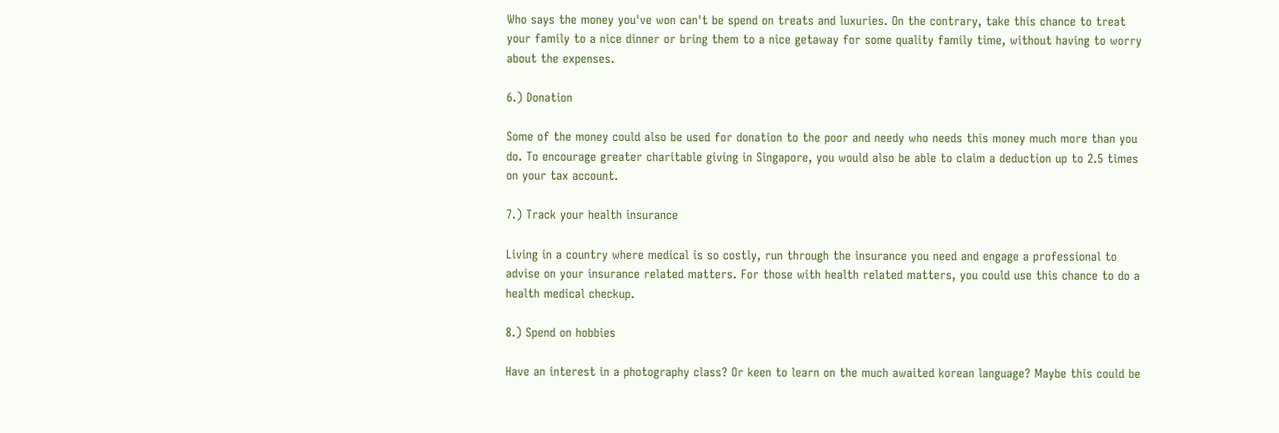Who says the money you've won can't be spend on treats and luxuries. On the contrary, take this chance to treat your family to a nice dinner or bring them to a nice getaway for some quality family time, without having to worry about the expenses.

6.) Donation

Some of the money could also be used for donation to the poor and needy who needs this money much more than you do. To encourage greater charitable giving in Singapore, you would also be able to claim a deduction up to 2.5 times on your tax account.

7.) Track your health insurance

Living in a country where medical is so costly, run through the insurance you need and engage a professional to advise on your insurance related matters. For those with health related matters, you could use this chance to do a health medical checkup.

8.) Spend on hobbies

Have an interest in a photography class? Or keen to learn on the much awaited korean language? Maybe this could be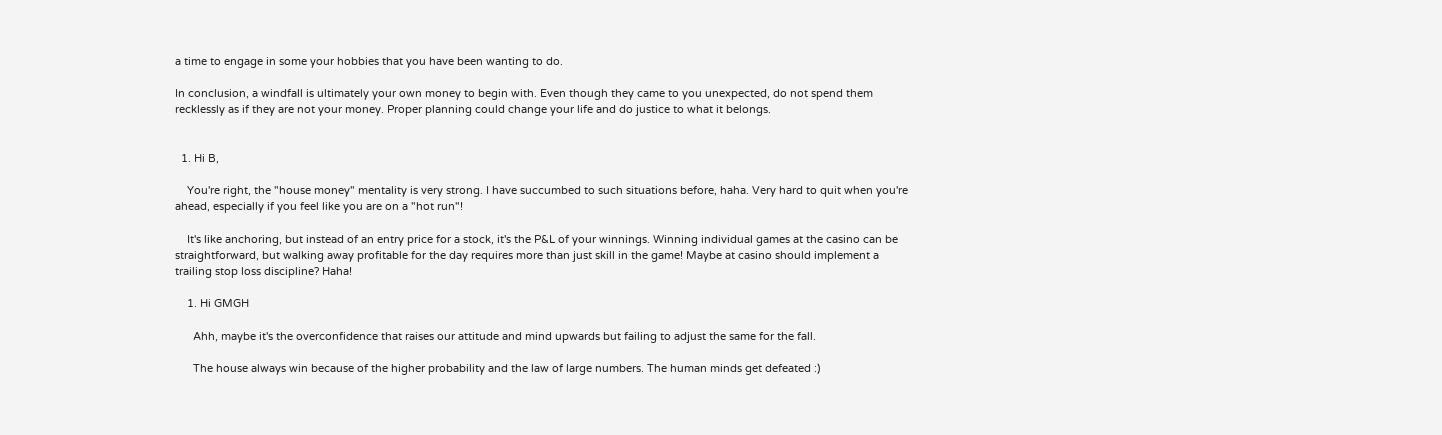a time to engage in some your hobbies that you have been wanting to do.

In conclusion, a windfall is ultimately your own money to begin with. Even though they came to you unexpected, do not spend them recklessly as if they are not your money. Proper planning could change your life and do justice to what it belongs.


  1. Hi B,

    You're right, the "house money" mentality is very strong. I have succumbed to such situations before, haha. Very hard to quit when you're ahead, especially if you feel like you are on a "hot run"!

    It's like anchoring, but instead of an entry price for a stock, it's the P&L of your winnings. Winning individual games at the casino can be straightforward, but walking away profitable for the day requires more than just skill in the game! Maybe at casino should implement a trailing stop loss discipline? Haha!

    1. Hi GMGH

      Ahh, maybe it's the overconfidence that raises our attitude and mind upwards but failing to adjust the same for the fall.

      The house always win because of the higher probability and the law of large numbers. The human minds get defeated :)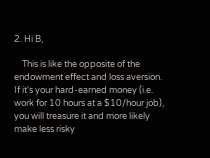2. Hi B,

    This is like the opposite of the endowment effect and loss aversion. If it's your hard-earned money (i.e. work for 10 hours at a $10/hour job), you will treasure it and more likely make less risky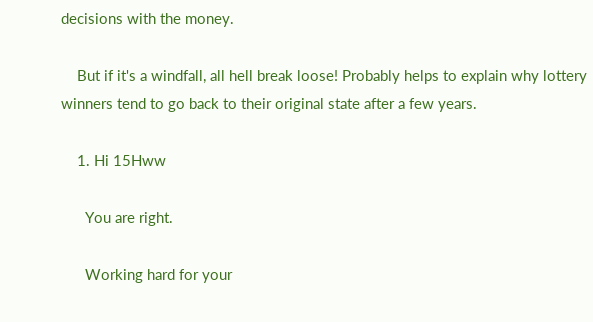decisions with the money.

    But if it's a windfall, all hell break loose! Probably helps to explain why lottery winners tend to go back to their original state after a few years.

    1. Hi 15Hww

      You are right.

      Working hard for your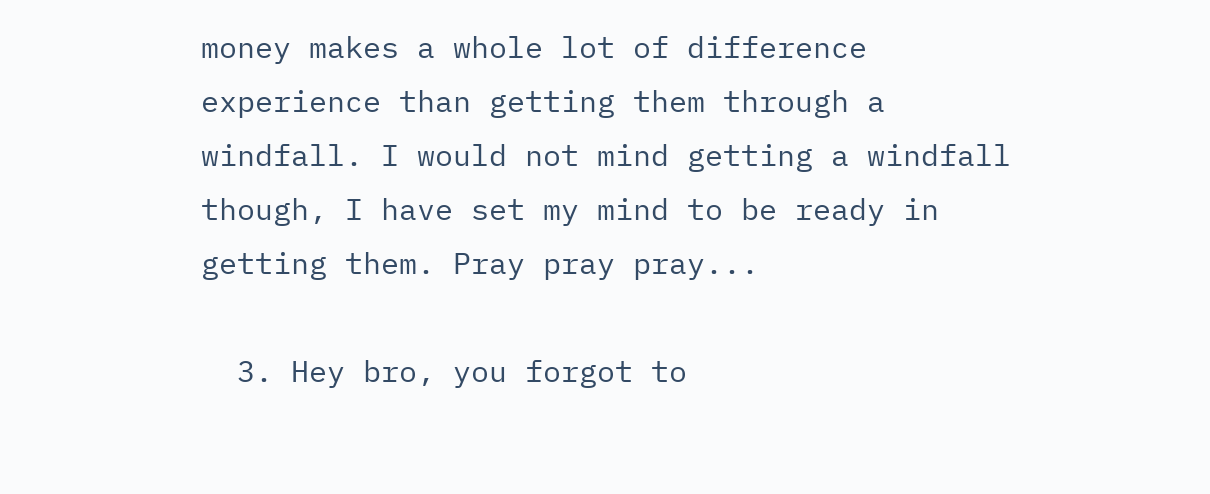money makes a whole lot of difference experience than getting them through a windfall. I would not mind getting a windfall though, I have set my mind to be ready in getting them. Pray pray pray...

  3. Hey bro, you forgot to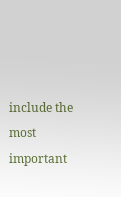include the most important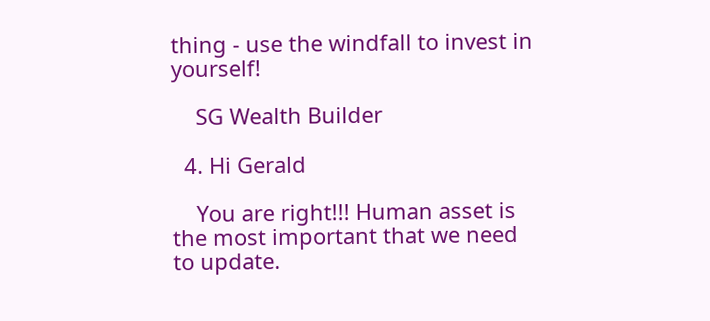thing - use the windfall to invest in yourself!

    SG Wealth Builder

  4. Hi Gerald

    You are right!!! Human asset is the most important that we need to update.